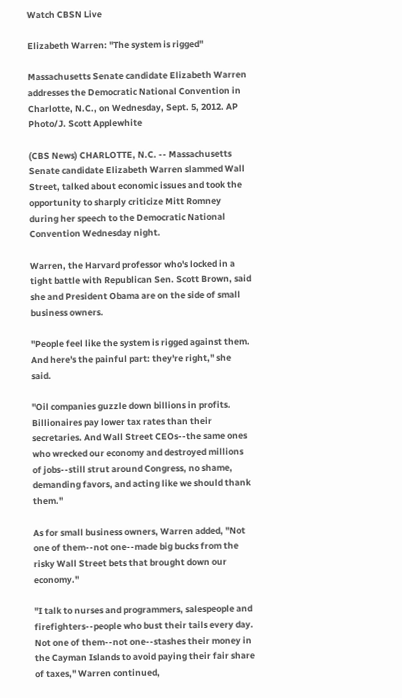Watch CBSN Live

Elizabeth Warren: "The system is rigged"

Massachusetts Senate candidate Elizabeth Warren addresses the Democratic National Convention in Charlotte, N.C., on Wednesday, Sept. 5, 2012. AP Photo/J. Scott Applewhite

(CBS News) CHARLOTTE, N.C. -- Massachusetts Senate candidate Elizabeth Warren slammed Wall Street, talked about economic issues and took the opportunity to sharply criticize Mitt Romney during her speech to the Democratic National Convention Wednesday night.

Warren, the Harvard professor who's locked in a tight battle with Republican Sen. Scott Brown, said she and President Obama are on the side of small business owners.

"People feel like the system is rigged against them. And here's the painful part: they're right," she said.

"Oil companies guzzle down billions in profits. Billionaires pay lower tax rates than their secretaries. And Wall Street CEOs--the same ones who wrecked our economy and destroyed millions of jobs--still strut around Congress, no shame, demanding favors, and acting like we should thank them."

As for small business owners, Warren added, "Not one of them--not one--made big bucks from the risky Wall Street bets that brought down our economy."

"I talk to nurses and programmers, salespeople and firefighters--people who bust their tails every day. Not one of them--not one--stashes their money in the Cayman Islands to avoid paying their fair share of taxes," Warren continued,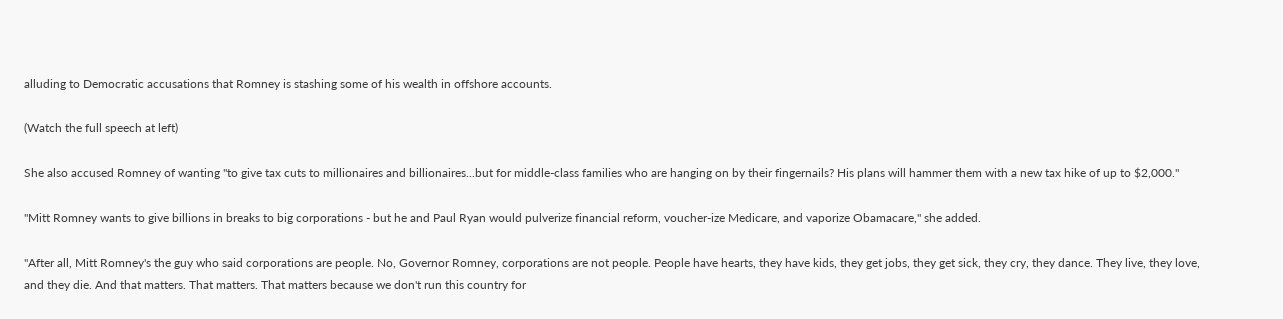alluding to Democratic accusations that Romney is stashing some of his wealth in offshore accounts.

(Watch the full speech at left)

She also accused Romney of wanting "to give tax cuts to millionaires and billionaires...but for middle-class families who are hanging on by their fingernails? His plans will hammer them with a new tax hike of up to $2,000."

"Mitt Romney wants to give billions in breaks to big corporations - but he and Paul Ryan would pulverize financial reform, voucher-ize Medicare, and vaporize Obamacare," she added.

"After all, Mitt Romney's the guy who said corporations are people. No, Governor Romney, corporations are not people. People have hearts, they have kids, they get jobs, they get sick, they cry, they dance. They live, they love, and they die. And that matters. That matters. That matters because we don't run this country for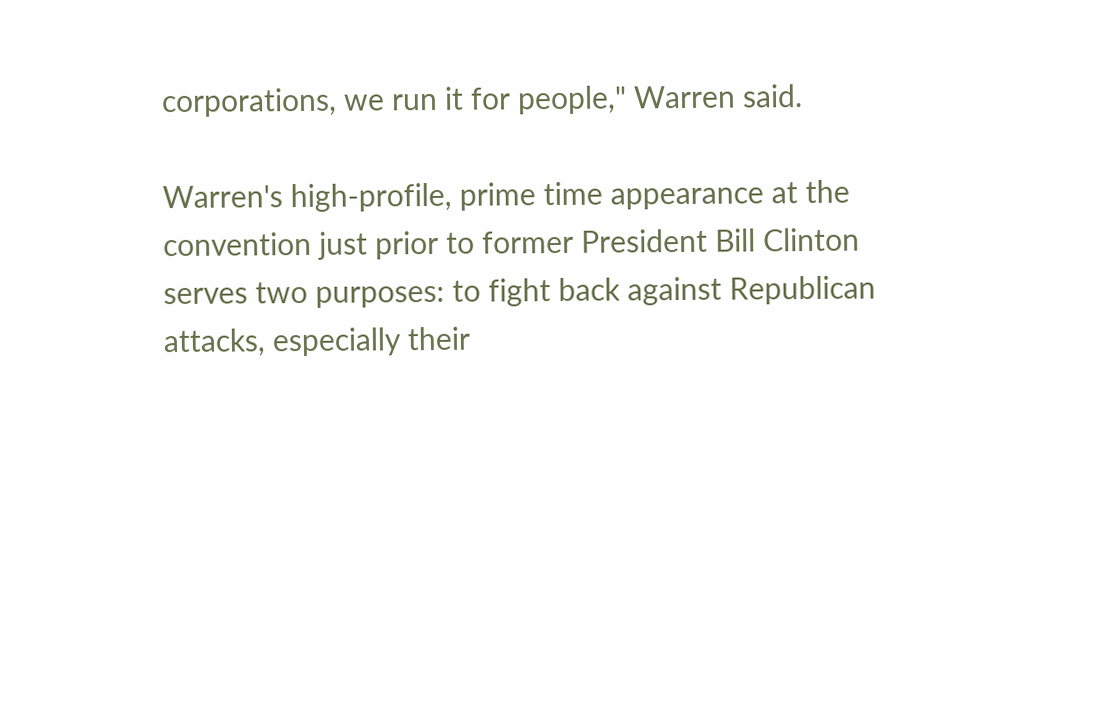corporations, we run it for people," Warren said.

Warren's high-profile, prime time appearance at the convention just prior to former President Bill Clinton serves two purposes: to fight back against Republican attacks, especially their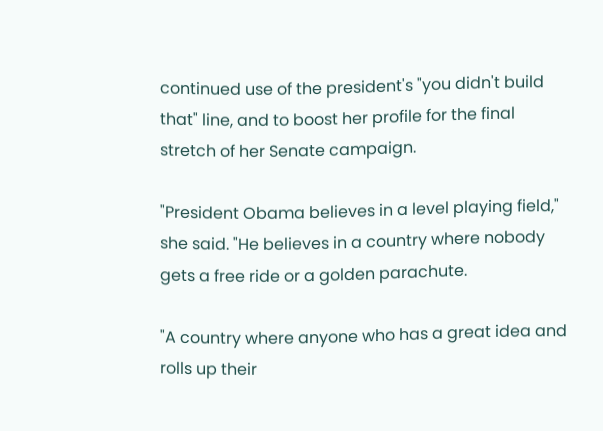continued use of the president's "you didn't build that" line, and to boost her profile for the final stretch of her Senate campaign.

"President Obama believes in a level playing field," she said. "He believes in a country where nobody gets a free ride or a golden parachute.

"A country where anyone who has a great idea and rolls up their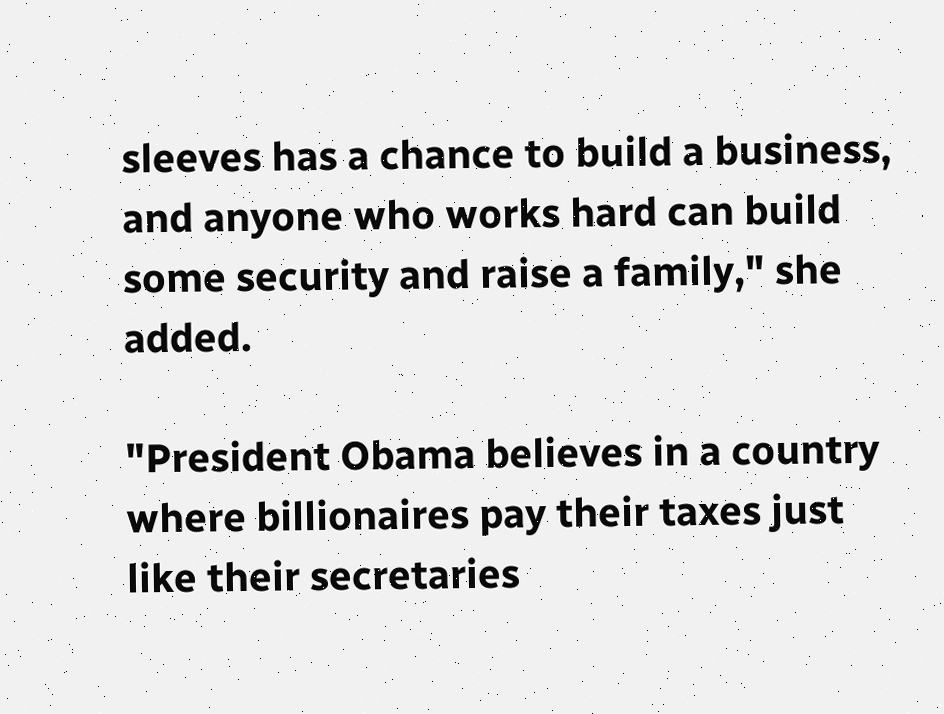sleeves has a chance to build a business, and anyone who works hard can build some security and raise a family," she added.

"President Obama believes in a country where billionaires pay their taxes just like their secretaries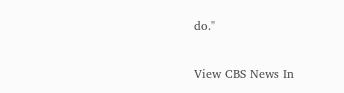do."

View CBS News In